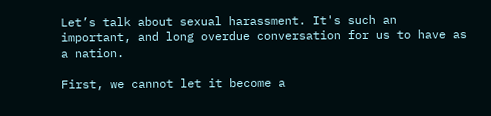Let’s talk about sexual harassment. It's such an important, and long overdue conversation for us to have as a nation.

First, we cannot let it become a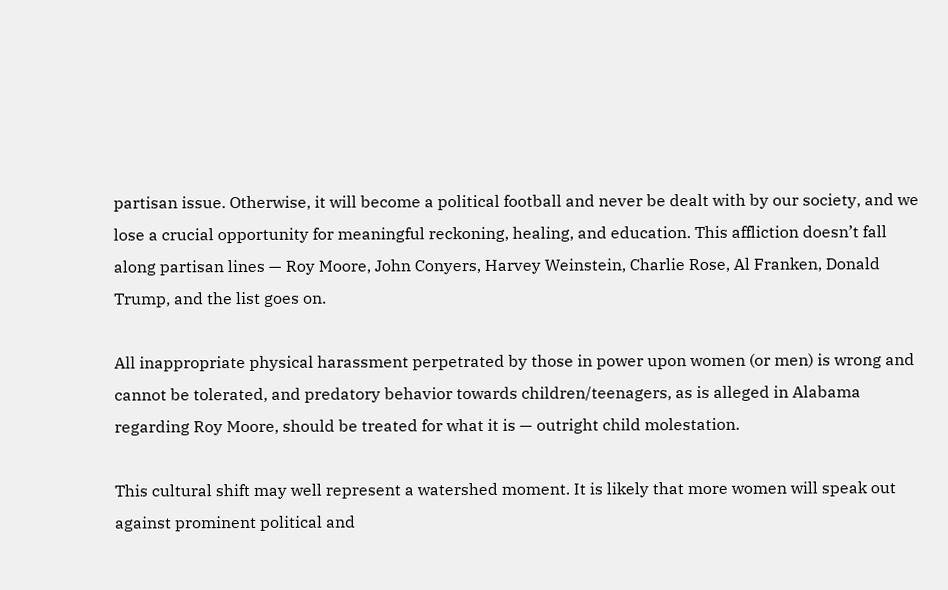partisan issue. Otherwise, it will become a political football and never be dealt with by our society, and we lose a crucial opportunity for meaningful reckoning, healing, and education. This affliction doesn’t fall along partisan lines — Roy Moore, John Conyers, Harvey Weinstein, Charlie Rose, Al Franken, Donald Trump, and the list goes on.

All inappropriate physical harassment perpetrated by those in power upon women (or men) is wrong and cannot be tolerated, and predatory behavior towards children/teenagers, as is alleged in Alabama regarding Roy Moore, should be treated for what it is — outright child molestation.

This cultural shift may well represent a watershed moment. It is likely that more women will speak out against prominent political and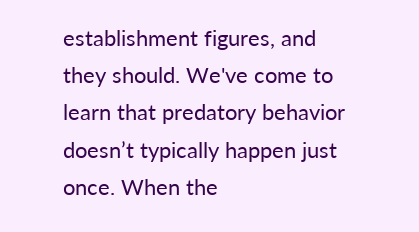establishment figures, and they should. We've come to learn that predatory behavior doesn’t typically happen just once. When the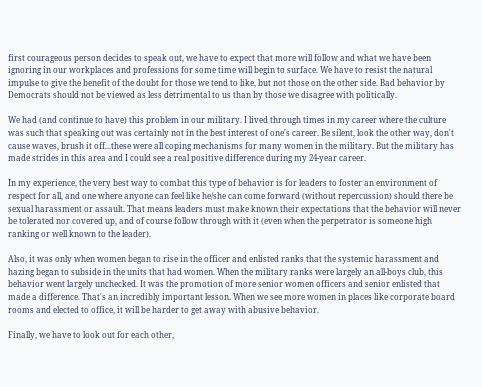first courageous person decides to speak out, we have to expect that more will follow and what we have been ignoring in our workplaces and professions for some time will begin to surface. We have to resist the natural impulse to give the benefit of the doubt for those we tend to like, but not those on the other side. Bad behavior by Democrats should not be viewed as less detrimental to us than by those we disagree with politically.

We had (and continue to have) this problem in our military. I lived through times in my career where the culture was such that speaking out was certainly not in the best interest of one's career. Be silent, look the other way, don't cause waves, brush it off...these were all coping mechanisms for many women in the military. But the military has made strides in this area and I could see a real positive difference during my 24-year career.

In my experience, the very best way to combat this type of behavior is for leaders to foster an environment of respect for all, and one where anyone can feel like he/she can come forward (without repercussion) should there be sexual harassment or assault. That means leaders must make known their expectations that the behavior will never be tolerated nor covered up, and of course follow through with it (even when the perpetrator is someone high ranking or well known to the leader).

Also, it was only when women began to rise in the officer and enlisted ranks that the systemic harassment and hazing began to subside in the units that had women. When the military ranks were largely an all-boys club, this behavior went largely unchecked. It was the promotion of more senior women officers and senior enlisted that made a difference. That's an incredibly important lesson. When we see more women in places like corporate board rooms and elected to office, it will be harder to get away with abusive behavior.

Finally, we have to look out for each other,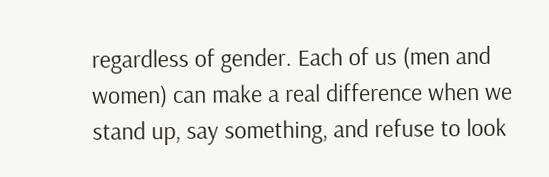regardless of gender. Each of us (men and women) can make a real difference when we stand up, say something, and refuse to look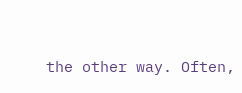the other way. Often,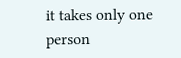it takes only one person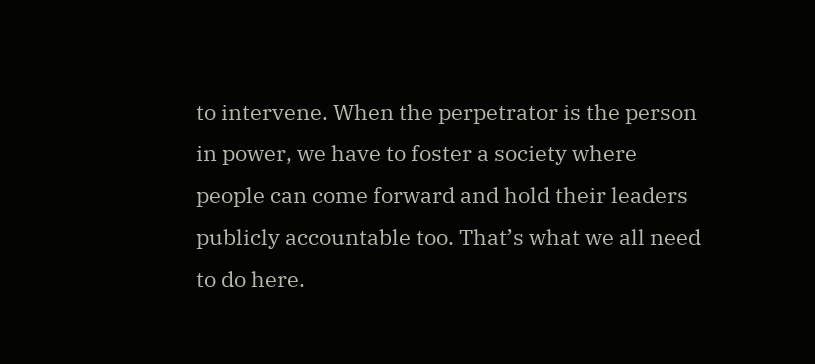to intervene. When the perpetrator is the person in power, we have to foster a society where people can come forward and hold their leaders publicly accountable too. That’s what we all need to do here.